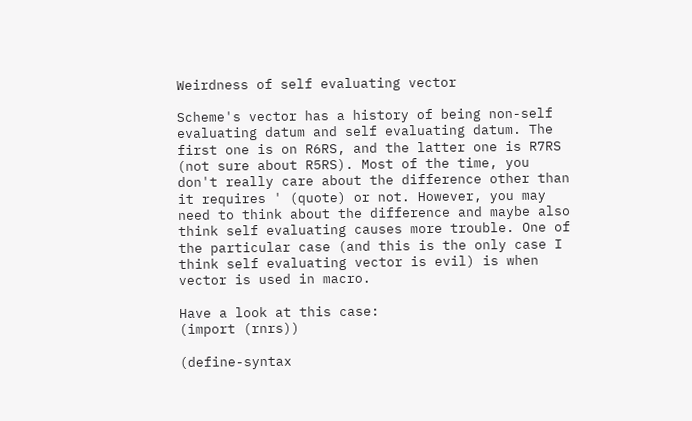Weirdness of self evaluating vector

Scheme's vector has a history of being non-self evaluating datum and self evaluating datum. The first one is on R6RS, and the latter one is R7RS (not sure about R5RS). Most of the time, you don't really care about the difference other than it requires ' (quote) or not. However, you may need to think about the difference and maybe also think self evaluating causes more trouble. One of the particular case (and this is the only case I think self evaluating vector is evil) is when vector is used in macro.

Have a look at this case:
(import (rnrs))

(define-syntax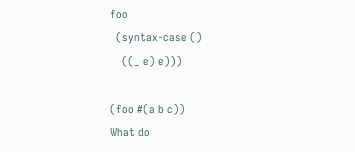foo
  (syntax-case ()
    ((_ e) e)))

(foo #(a b c))
What do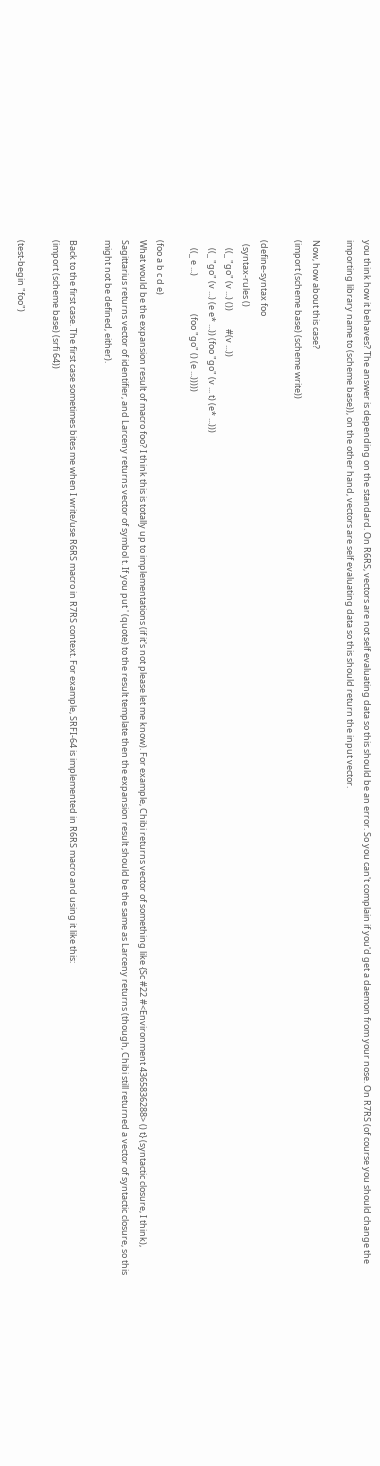you think how it behaves? The answer is depending on the standard. On R6RS, vectors are not self evaluating data so this should be an error. So you can't complain if you'd get a daemon from your nose. On R7RS (of course you should change the importing library name to (scheme base)), on the other hand, vectors are self evaluating data so this should return the input vector.

Now, how about this case?
(import (scheme base) (scheme write))

(define-syntax foo
  (syntax-rules ()
    ((_ "go" (v ...) ())         #(v ...))
    ((_ "go" (v ...) (e e* ...)) (foo "go" (v ... t) (e* ...)))
    ((_ e ...)                   (foo "go" () (e ...)))))

(foo a b c d e)
What would be the expansion result of macro foo? I think this is totally up to implementations (if it's not please let me know). For example, Chibi returns vector of something like {Sc #22 #<Environment 4365836288> () t} (syntactic closure, I think), Sagittarius returns vector of identifier, and Larceny returns vector of symbol t. If you put ' (quote) to the result template then the expansion result should be the same as Larceny returns (though, Chibi still returned a vector of syntactic closure, so this might not be defined, either).

Back to the first case. The first case sometimes bites me when I write/use R6RS macro in R7RS context. For example, SRFI-64 is implemented in R6RS macro and using it like this:
(import (scheme base) (srfi 64))

(test-begin "foo")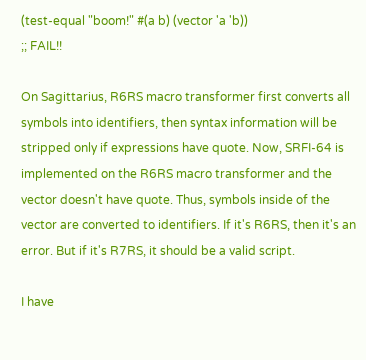(test-equal "boom!" #(a b) (vector 'a 'b))
;; FAIL!!

On Sagittarius, R6RS macro transformer first converts all symbols into identifiers, then syntax information will be stripped only if expressions have quote. Now, SRFI-64 is implemented on the R6RS macro transformer and the vector doesn't have quote. Thus, symbols inside of the vector are converted to identifiers. If it's R6RS, then it's an error. But if it's R7RS, it should be a valid script.

I have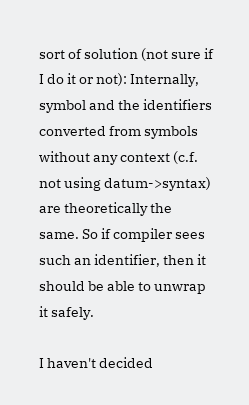sort of solution (not sure if I do it or not): Internally, symbol and the identifiers converted from symbols without any context (c.f. not using datum->syntax) are theoretically the same. So if compiler sees such an identifier, then it should be able to unwrap it safely.

I haven't decided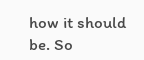how it should be. So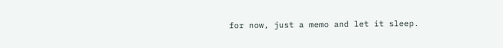for now, just a memo and let it sleep.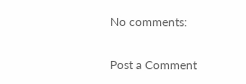No comments:

Post a Comment